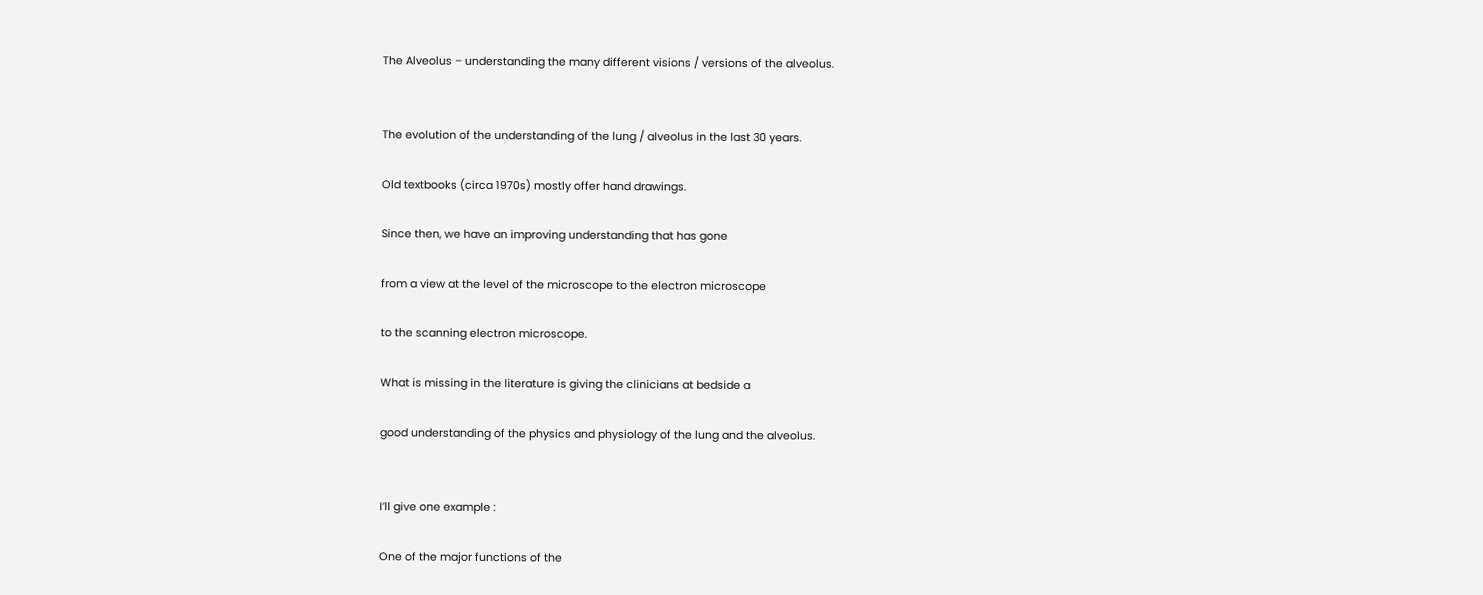The Alveolus – understanding the many different visions / versions of the alveolus.


The evolution of the understanding of the lung / alveolus in the last 30 years.

Old textbooks (circa 1970s) mostly offer hand drawings.

Since then, we have an improving understanding that has gone

from a view at the level of the microscope to the electron microscope

to the scanning electron microscope.

What is missing in the literature is giving the clinicians at bedside a

good understanding of the physics and physiology of the lung and the alveolus.


I’ll give one example :

One of the major functions of the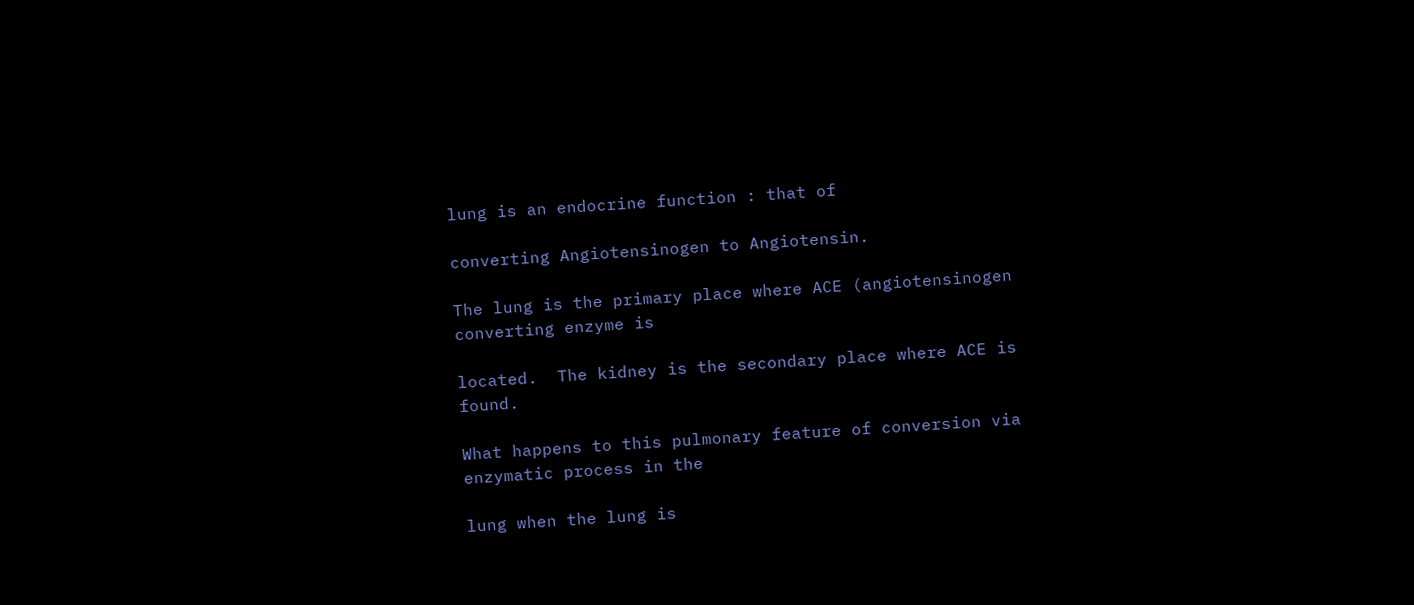lung is an endocrine function : that of

converting Angiotensinogen to Angiotensin.

The lung is the primary place where ACE (angiotensinogen converting enzyme is

located.  The kidney is the secondary place where ACE is found.

What happens to this pulmonary feature of conversion via enzymatic process in the

lung when the lung is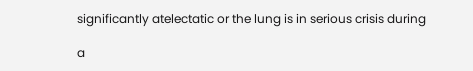significantly atelectatic or the lung is in serious crisis during

a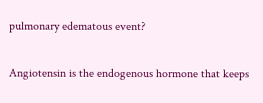pulmonary edematous event?

Angiotensin is the endogenous hormone that keeps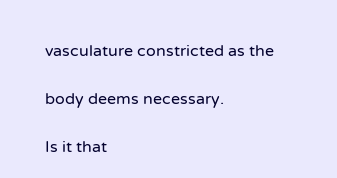vasculature constricted as the

body deems necessary.

Is it that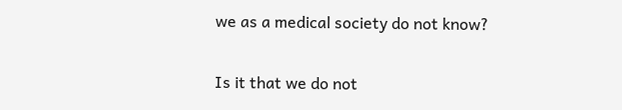we as a medical society do not know?

Is it that we do not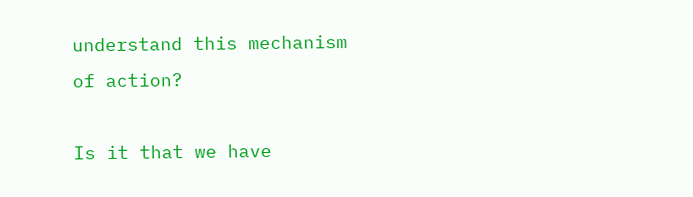understand this mechanism of action?

Is it that we have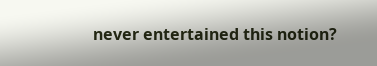never entertained this notion?